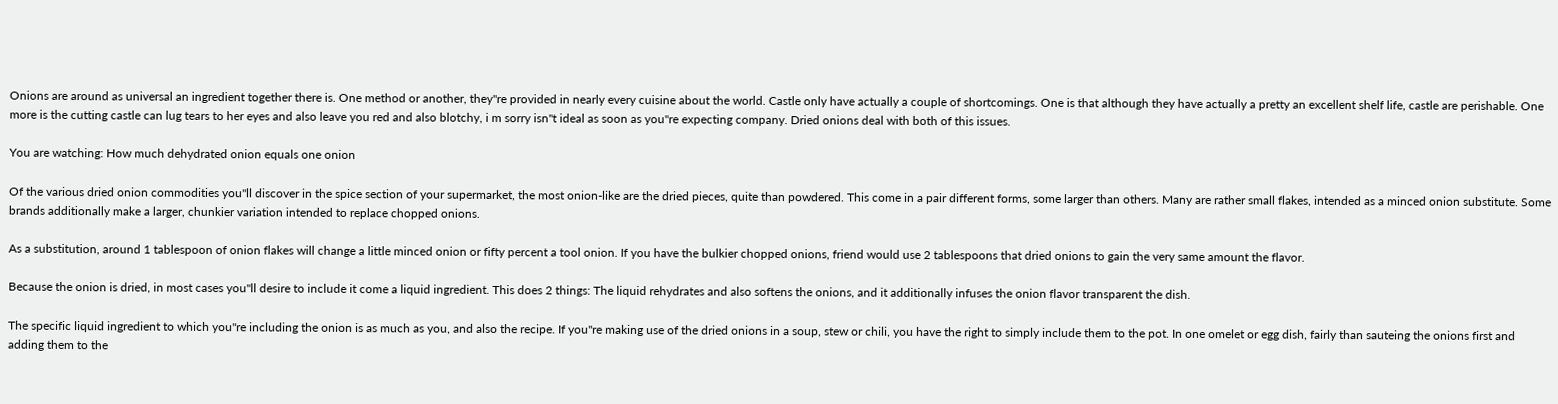Onions are around as universal an ingredient together there is. One method or another, they"re provided in nearly every cuisine about the world. Castle only have actually a couple of shortcomings. One is that although they have actually a pretty an excellent shelf life, castle are perishable. One more is the cutting castle can lug tears to her eyes and also leave you red and also blotchy, i m sorry isn"t ideal as soon as you"re expecting company. Dried onions deal with both of this issues.

You are watching: How much dehydrated onion equals one onion

Of the various dried onion commodities you"ll discover in the spice section of your supermarket, the most onion-like are the dried pieces, quite than powdered. This come in a pair different forms, some larger than others. Many are rather small flakes, intended as a minced onion substitute. Some brands additionally make a larger, chunkier variation intended to replace chopped onions.

As a substitution, around 1 tablespoon of onion flakes will change a little minced onion or fifty percent a tool onion. If you have the bulkier chopped onions, friend would use 2 tablespoons that dried onions to gain the very same amount the flavor.

Because the onion is dried, in most cases you"ll desire to include it come a liquid ingredient. This does 2 things: The liquid rehydrates and also softens the onions, and it additionally infuses the onion flavor transparent the dish.

The specific liquid ingredient to which you"re including the onion is as much as you, and also the recipe. If you"re making use of the dried onions in a soup, stew or chili, you have the right to simply include them to the pot. In one omelet or egg dish, fairly than sauteing the onions first and adding them to the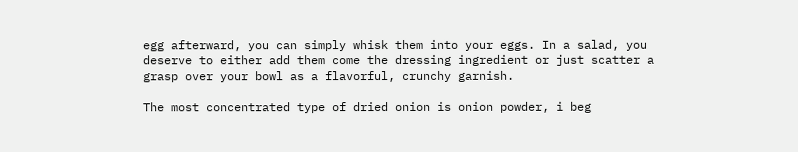egg afterward, you can simply whisk them into your eggs. In a salad, you deserve to either add them come the dressing ingredient or just scatter a grasp over your bowl as a flavorful, crunchy garnish.

The most concentrated type of dried onion is onion powder, i beg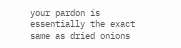your pardon is essentially the exact same as dried onions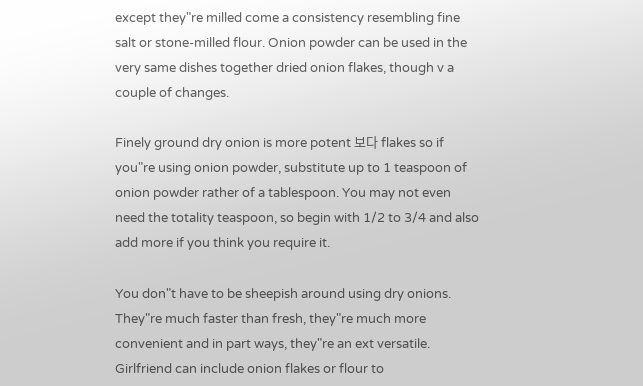except they"re milled come a consistency resembling fine salt or stone-milled flour. Onion powder can be used in the very same dishes together dried onion flakes, though v a couple of changes.

Finely ground dry onion is more potent 보다 flakes so if you"re using onion powder, substitute up to 1 teaspoon of onion powder rather of a tablespoon. You may not even need the totality teaspoon, so begin with 1/2 to 3/4 and also add more if you think you require it.

You don"t have to be sheepish around using dry onions. They"re much faster than fresh, they"re much more convenient and in part ways, they"re an ext versatile. Girlfriend can include onion flakes or flour to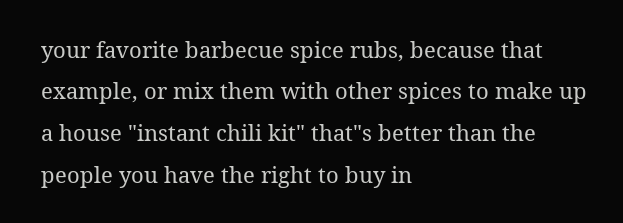your favorite barbecue spice rubs, because that example, or mix them with other spices to make up a house "instant chili kit" that"s better than the people you have the right to buy in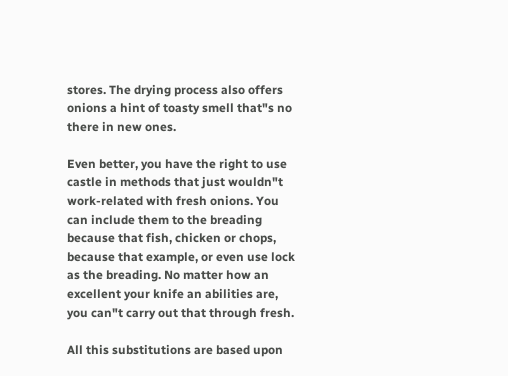stores. The drying process also offers onions a hint of toasty smell that"s no there in new ones.

Even better, you have the right to use castle in methods that just wouldn"t work-related with fresh onions. You can include them to the breading because that fish, chicken or chops, because that example, or even use lock as the breading. No matter how an excellent your knife an abilities are, you can"t carry out that through fresh.

All this substitutions are based upon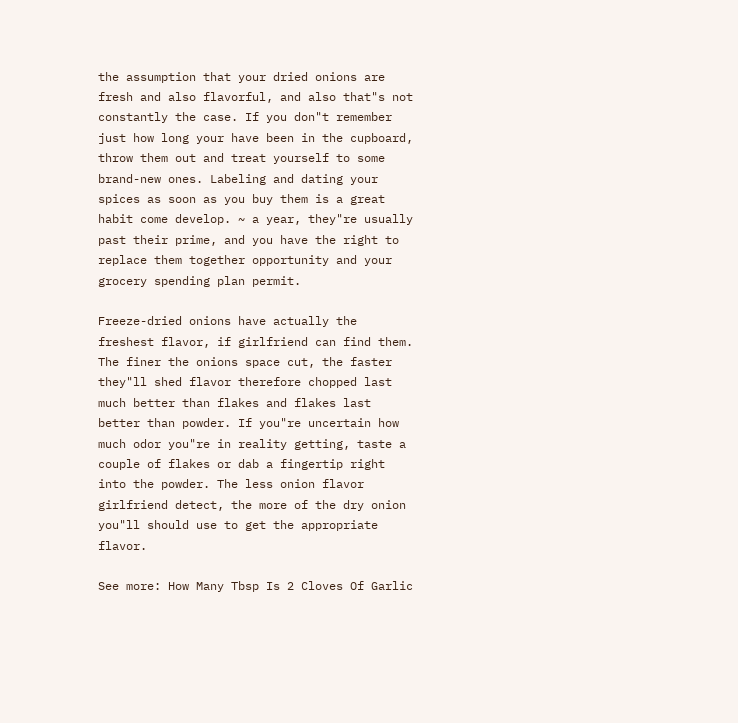the assumption that your dried onions are fresh and also flavorful, and also that"s not constantly the case. If you don"t remember just how long your have been in the cupboard, throw them out and treat yourself to some brand-new ones. Labeling and dating your spices as soon as you buy them is a great habit come develop. ~ a year, they"re usually past their prime, and you have the right to replace them together opportunity and your grocery spending plan permit.

Freeze-dried onions have actually the freshest flavor, if girlfriend can find them. The finer the onions space cut, the faster they"ll shed flavor therefore chopped last much better than flakes and flakes last better than powder. If you"re uncertain how much odor you"re in reality getting, taste a couple of flakes or dab a fingertip right into the powder. The less onion flavor girlfriend detect, the more of the dry onion you"ll should use to get the appropriate flavor.

See more: How Many Tbsp Is 2 Cloves Of Garlic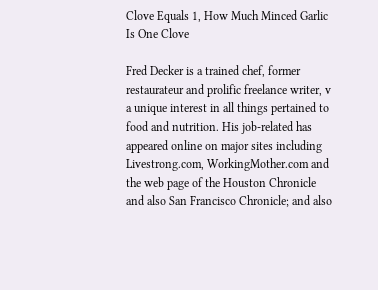Clove Equals 1, How Much Minced Garlic Is One Clove

Fred Decker is a trained chef, former restaurateur and prolific freelance writer, v a unique interest in all things pertained to food and nutrition. His job-related has appeared online on major sites including Livestrong.com, WorkingMother.com and the web page of the Houston Chronicle and also San Francisco Chronicle; and also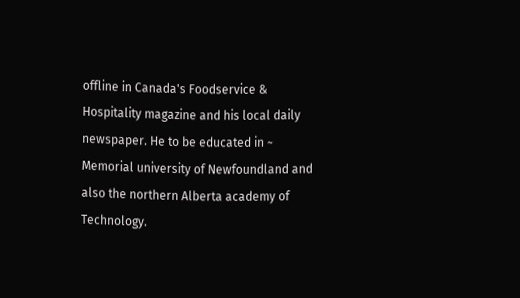offline in Canada's Foodservice & Hospitality magazine and his local daily newspaper. He to be educated in ~ Memorial university of Newfoundland and also the northern Alberta academy of Technology.